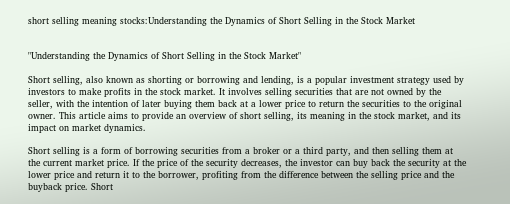short selling meaning stocks:Understanding the Dynamics of Short Selling in the Stock Market


"Understanding the Dynamics of Short Selling in the Stock Market"

Short selling, also known as shorting or borrowing and lending, is a popular investment strategy used by investors to make profits in the stock market. It involves selling securities that are not owned by the seller, with the intention of later buying them back at a lower price to return the securities to the original owner. This article aims to provide an overview of short selling, its meaning in the stock market, and its impact on market dynamics.

Short selling is a form of borrowing securities from a broker or a third party, and then selling them at the current market price. If the price of the security decreases, the investor can buy back the security at the lower price and return it to the borrower, profiting from the difference between the selling price and the buyback price. Short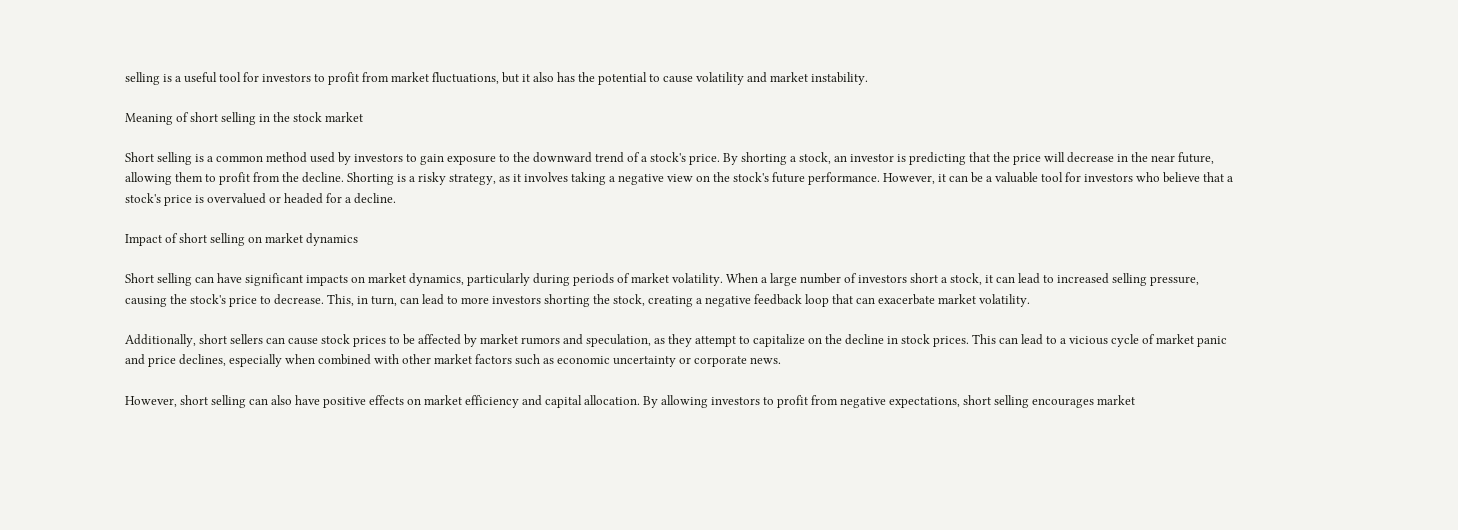selling is a useful tool for investors to profit from market fluctuations, but it also has the potential to cause volatility and market instability.

Meaning of short selling in the stock market

Short selling is a common method used by investors to gain exposure to the downward trend of a stock's price. By shorting a stock, an investor is predicting that the price will decrease in the near future, allowing them to profit from the decline. Shorting is a risky strategy, as it involves taking a negative view on the stock's future performance. However, it can be a valuable tool for investors who believe that a stock's price is overvalued or headed for a decline.

Impact of short selling on market dynamics

Short selling can have significant impacts on market dynamics, particularly during periods of market volatility. When a large number of investors short a stock, it can lead to increased selling pressure, causing the stock's price to decrease. This, in turn, can lead to more investors shorting the stock, creating a negative feedback loop that can exacerbate market volatility.

Additionally, short sellers can cause stock prices to be affected by market rumors and speculation, as they attempt to capitalize on the decline in stock prices. This can lead to a vicious cycle of market panic and price declines, especially when combined with other market factors such as economic uncertainty or corporate news.

However, short selling can also have positive effects on market efficiency and capital allocation. By allowing investors to profit from negative expectations, short selling encourages market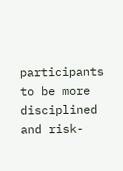participants to be more disciplined and risk-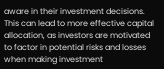aware in their investment decisions. This can lead to more effective capital allocation, as investors are motivated to factor in potential risks and losses when making investment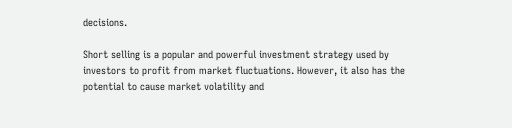decisions.

Short selling is a popular and powerful investment strategy used by investors to profit from market fluctuations. However, it also has the potential to cause market volatility and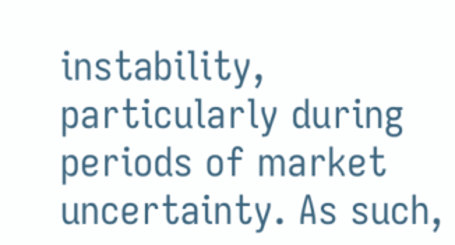instability, particularly during periods of market uncertainty. As such,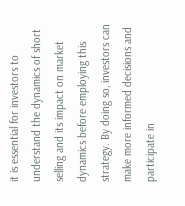it is essential for investors to understand the dynamics of short selling and its impact on market dynamics before employing this strategy. By doing so, investors can make more informed decisions and participate in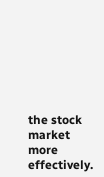the stock market more effectively.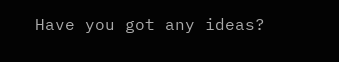Have you got any ideas?